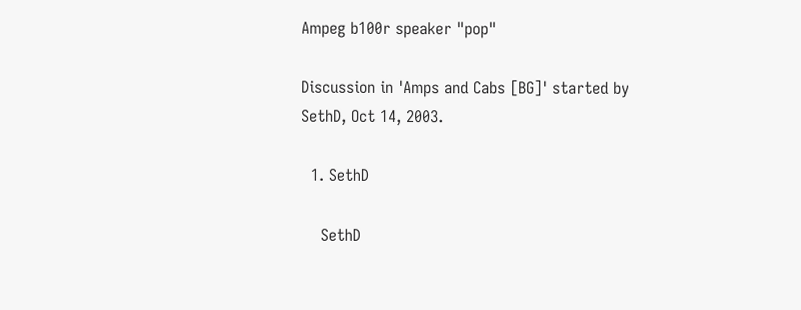Ampeg b100r speaker "pop"

Discussion in 'Amps and Cabs [BG]' started by SethD, Oct 14, 2003.

  1. SethD

    SethD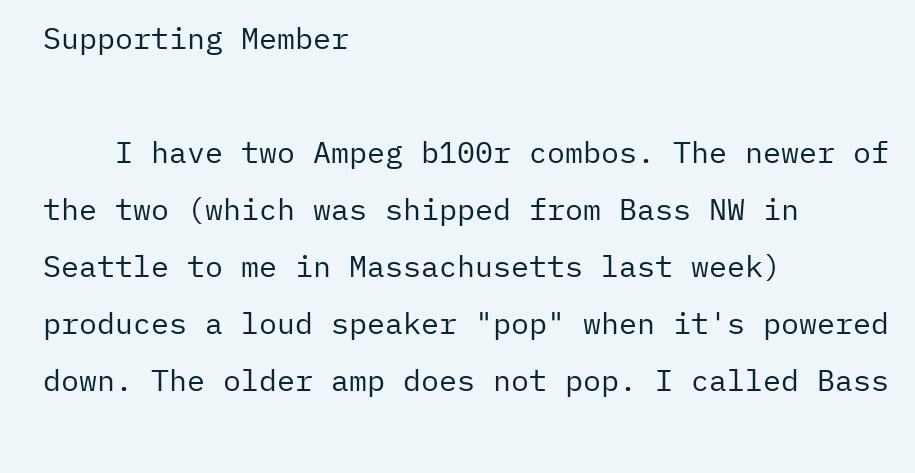Supporting Member

    I have two Ampeg b100r combos. The newer of the two (which was shipped from Bass NW in Seattle to me in Massachusetts last week) produces a loud speaker "pop" when it's powered down. The older amp does not pop. I called Bass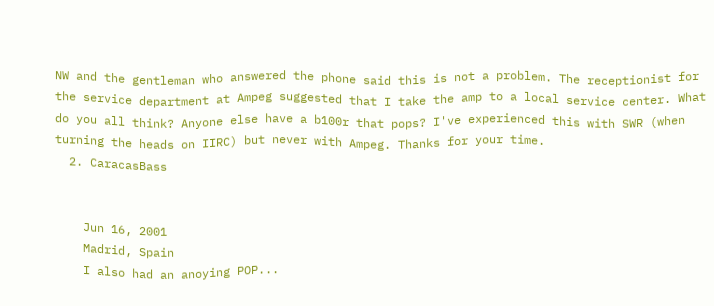NW and the gentleman who answered the phone said this is not a problem. The receptionist for the service department at Ampeg suggested that I take the amp to a local service center. What do you all think? Anyone else have a b100r that pops? I've experienced this with SWR (when turning the heads on IIRC) but never with Ampeg. Thanks for your time.
  2. CaracasBass


    Jun 16, 2001
    Madrid, Spain
    I also had an anoying POP...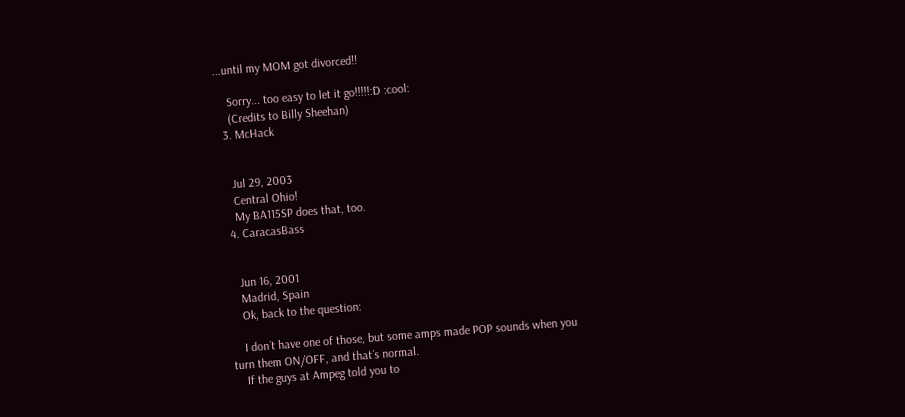...until my MOM got divorced!!

    Sorry... too easy to let it go!!!!!:D :cool:
    (Credits to Billy Sheehan)
  3. McHack


    Jul 29, 2003
    Central Ohio!
    My BA115SP does that, too.
  4. CaracasBass


    Jun 16, 2001
    Madrid, Spain
    Ok, back to the question:

    I don´t have one of those, but some amps made POP sounds when you turn them ON/OFF, and that´s normal.
    If the guys at Ampeg told you to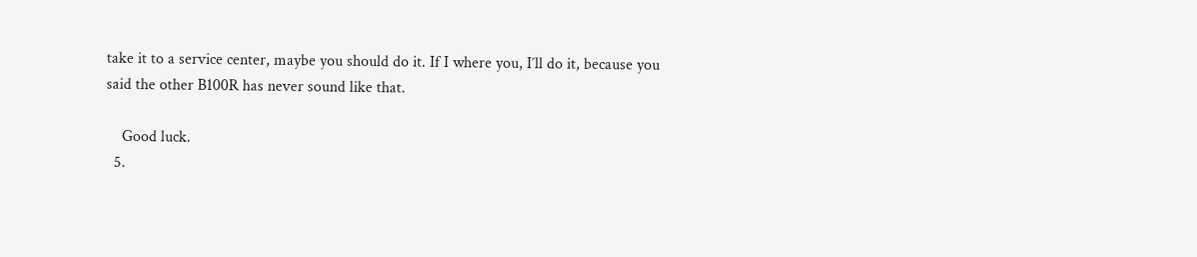take it to a service center, maybe you should do it. If I where you, I´ll do it, because you said the other B100R has never sound like that.

    Good luck.
  5.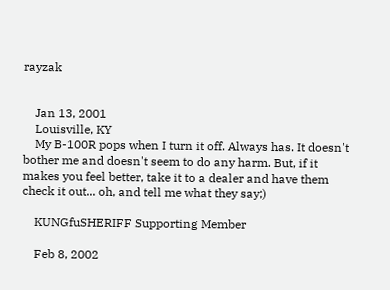rayzak


    Jan 13, 2001
    Louisville, KY
    My B-100R pops when I turn it off. Always has. It doesn't bother me and doesn't seem to do any harm. But, if it makes you feel better, take it to a dealer and have them check it out... oh, and tell me what they say;)

    KUNGfuSHERIFF Supporting Member

    Feb 8, 2002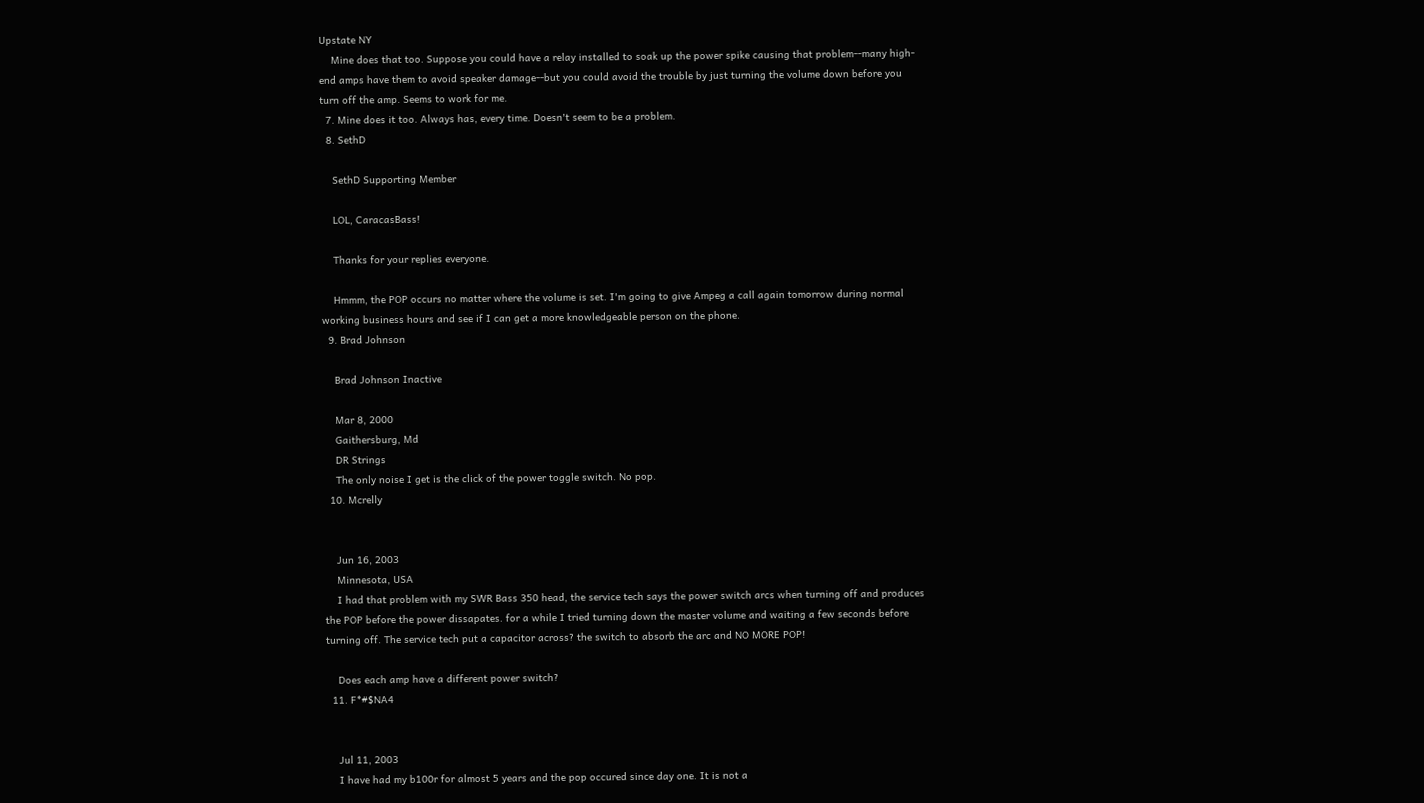Upstate NY
    Mine does that too. Suppose you could have a relay installed to soak up the power spike causing that problem--many high-end amps have them to avoid speaker damage--but you could avoid the trouble by just turning the volume down before you turn off the amp. Seems to work for me.
  7. Mine does it too. Always has, every time. Doesn't seem to be a problem.
  8. SethD

    SethD Supporting Member

    LOL, CaracasBass!

    Thanks for your replies everyone.

    Hmmm, the POP occurs no matter where the volume is set. I'm going to give Ampeg a call again tomorrow during normal working business hours and see if I can get a more knowledgeable person on the phone.
  9. Brad Johnson

    Brad Johnson Inactive

    Mar 8, 2000
    Gaithersburg, Md
    DR Strings
    The only noise I get is the click of the power toggle switch. No pop.
  10. Mcrelly


    Jun 16, 2003
    Minnesota, USA
    I had that problem with my SWR Bass 350 head, the service tech says the power switch arcs when turning off and produces the POP before the power dissapates. for a while I tried turning down the master volume and waiting a few seconds before turning off. The service tech put a capacitor across? the switch to absorb the arc and NO MORE POP!

    Does each amp have a different power switch?
  11. F*#$NA4


    Jul 11, 2003
    I have had my b100r for almost 5 years and the pop occured since day one. It is not a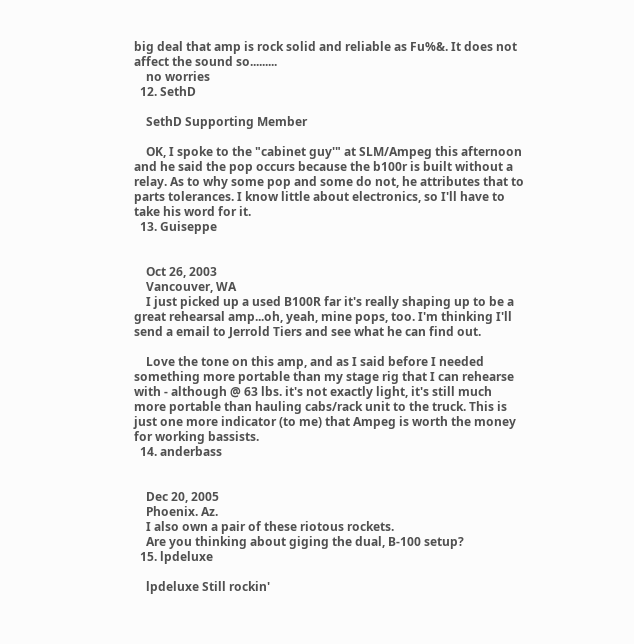big deal that amp is rock solid and reliable as Fu%&. It does not affect the sound so.........
    no worries
  12. SethD

    SethD Supporting Member

    OK, I spoke to the "cabinet guy'" at SLM/Ampeg this afternoon and he said the pop occurs because the b100r is built without a relay. As to why some pop and some do not, he attributes that to parts tolerances. I know little about electronics, so I'll have to take his word for it.
  13. Guiseppe


    Oct 26, 2003
    Vancouver, WA
    I just picked up a used B100R far it's really shaping up to be a great rehearsal amp...oh, yeah, mine pops, too. I'm thinking I'll send a email to Jerrold Tiers and see what he can find out.

    Love the tone on this amp, and as I said before I needed something more portable than my stage rig that I can rehearse with - although @ 63 lbs. it's not exactly light, it's still much more portable than hauling cabs/rack unit to the truck. This is just one more indicator (to me) that Ampeg is worth the money for working bassists.
  14. anderbass


    Dec 20, 2005
    Phoenix. Az.
    I also own a pair of these riotous rockets.
    Are you thinking about giging the dual, B-100 setup?
  15. lpdeluxe

    lpdeluxe Still rockin'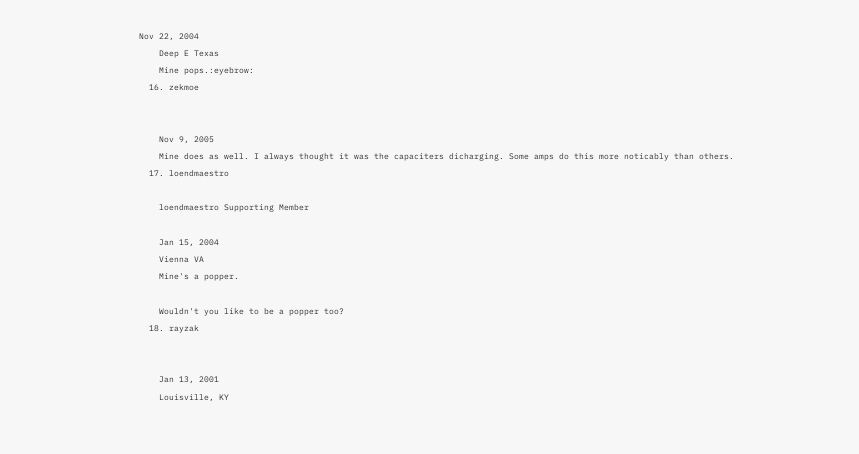Nov 22, 2004
    Deep E Texas
    Mine pops.:eyebrow:
  16. zekmoe


    Nov 9, 2005
    Mine does as well. I always thought it was the capaciters dicharging. Some amps do this more noticably than others.
  17. loendmaestro

    loendmaestro Supporting Member

    Jan 15, 2004
    Vienna VA
    Mine's a popper.

    Wouldn't you like to be a popper too?
  18. rayzak


    Jan 13, 2001
    Louisville, KY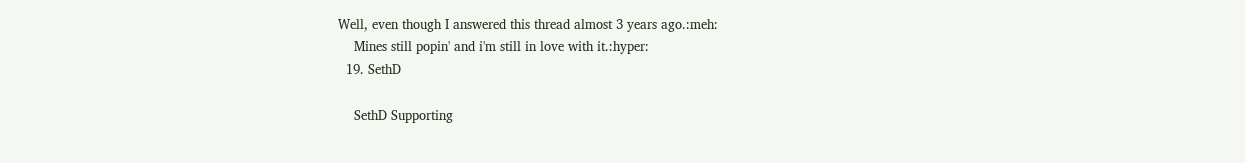Well, even though I answered this thread almost 3 years ago.:meh:
    Mines still popin' and i'm still in love with it.:hyper:
  19. SethD

    SethD Supporting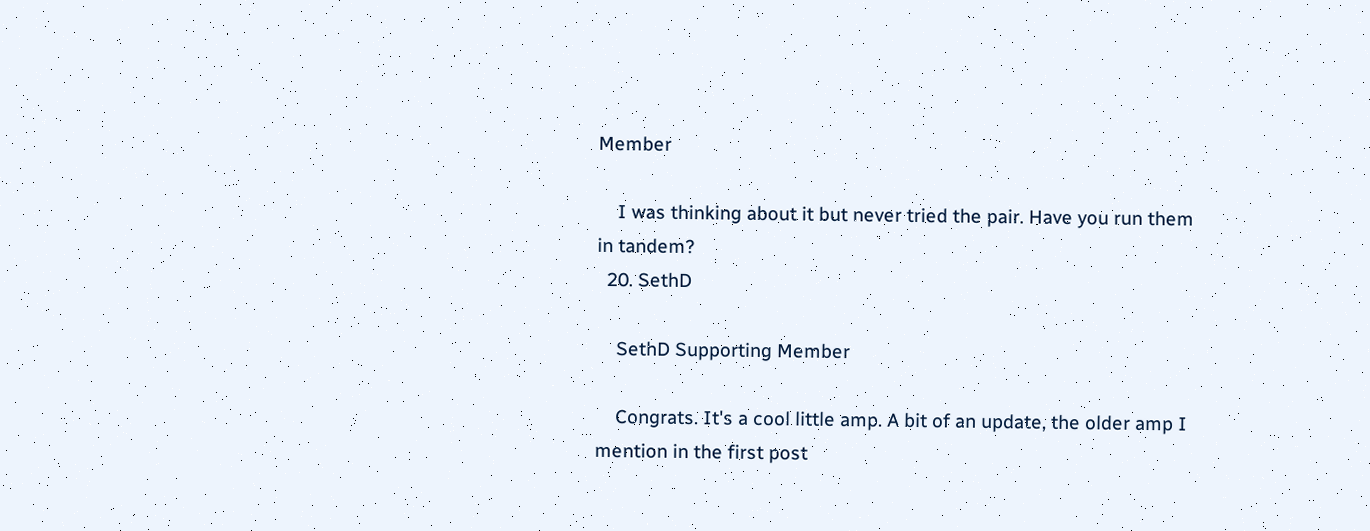Member

    I was thinking about it but never tried the pair. Have you run them in tandem?
  20. SethD

    SethD Supporting Member

    Congrats. It's a cool little amp. A bit of an update, the older amp I mention in the first post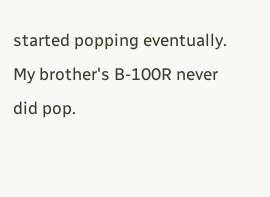started popping eventually. My brother's B-100R never did pop.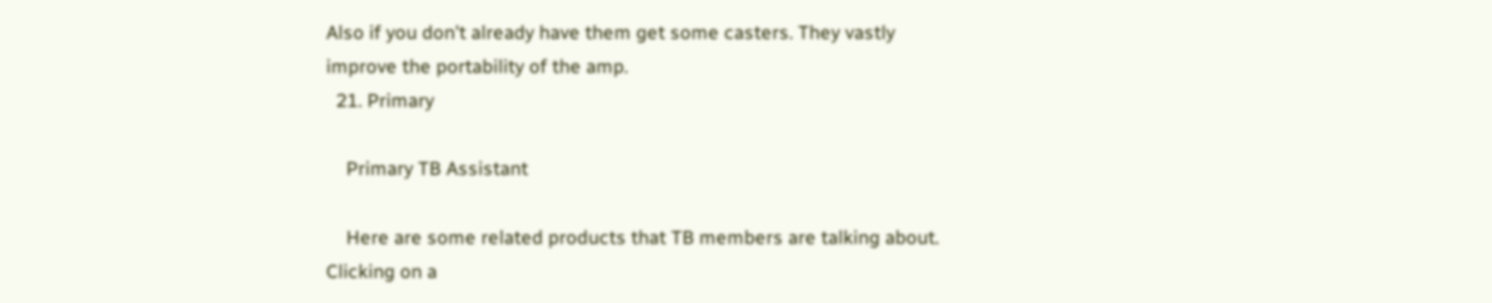Also if you don't already have them get some casters. They vastly improve the portability of the amp.
  21. Primary

    Primary TB Assistant

    Here are some related products that TB members are talking about. Clicking on a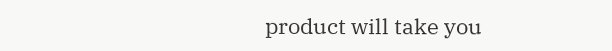product will take you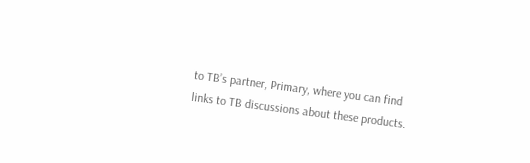to TB’s partner, Primary, where you can find links to TB discussions about these products.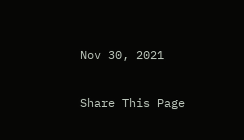Nov 30, 2021

Share This Page